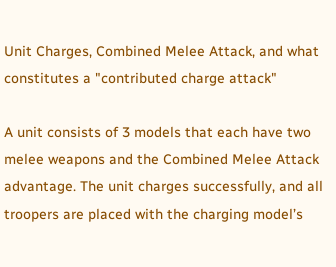Unit Charges, Combined Melee Attack, and what constitutes a "contributed charge attack"

A unit consists of 3 models that each have two melee weapons and the Combined Melee Attack advantage. The unit charges successfully, and all troopers are placed with the charging model’s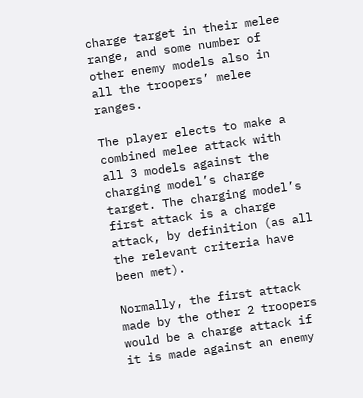charge target in their melee range, and some number of other enemy models also in all the troopers’ melee ranges.

The player elects to make a combined melee attack with all 3 models against the charging model’s charge target. The charging model’s first attack is a charge attack, by definition (as all the relevant criteria have been met).

Normally, the first attack made by the other 2 troopers would be a charge attack if it is made against an enemy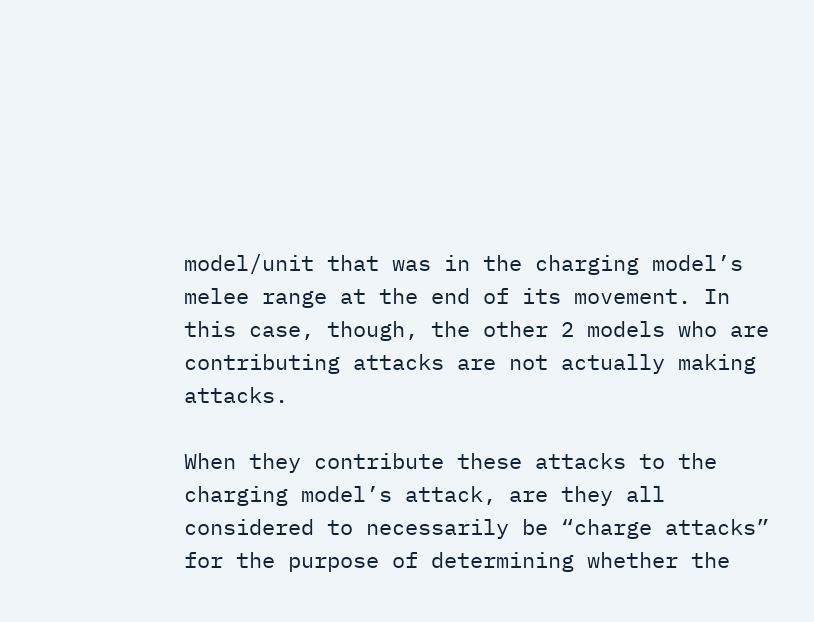model/unit that was in the charging model’s melee range at the end of its movement. In this case, though, the other 2 models who are contributing attacks are not actually making attacks.

When they contribute these attacks to the charging model’s attack, are they all considered to necessarily be “charge attacks” for the purpose of determining whether the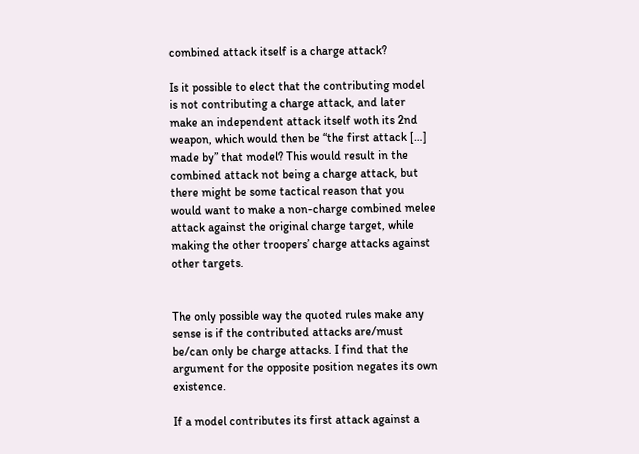combined attack itself is a charge attack?

Is it possible to elect that the contributing model is not contributing a charge attack, and later make an independent attack itself woth its 2nd weapon, which would then be “the first attack […] made by” that model? This would result in the combined attack not being a charge attack, but there might be some tactical reason that you would want to make a non-charge combined melee attack against the original charge target, while making the other troopers’ charge attacks against other targets.


The only possible way the quoted rules make any sense is if the contributed attacks are/must be/can only be charge attacks. I find that the argument for the opposite position negates its own existence.

If a model contributes its first attack against a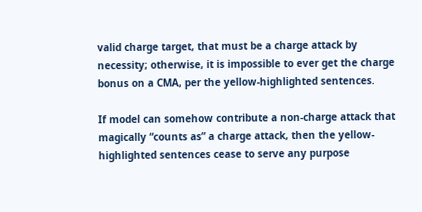valid charge target, that must be a charge attack by necessity; otherwise, it is impossible to ever get the charge bonus on a CMA, per the yellow-highlighted sentences.

If model can somehow contribute a non-charge attack that magically “counts as” a charge attack, then the yellow-highlighted sentences cease to serve any purpose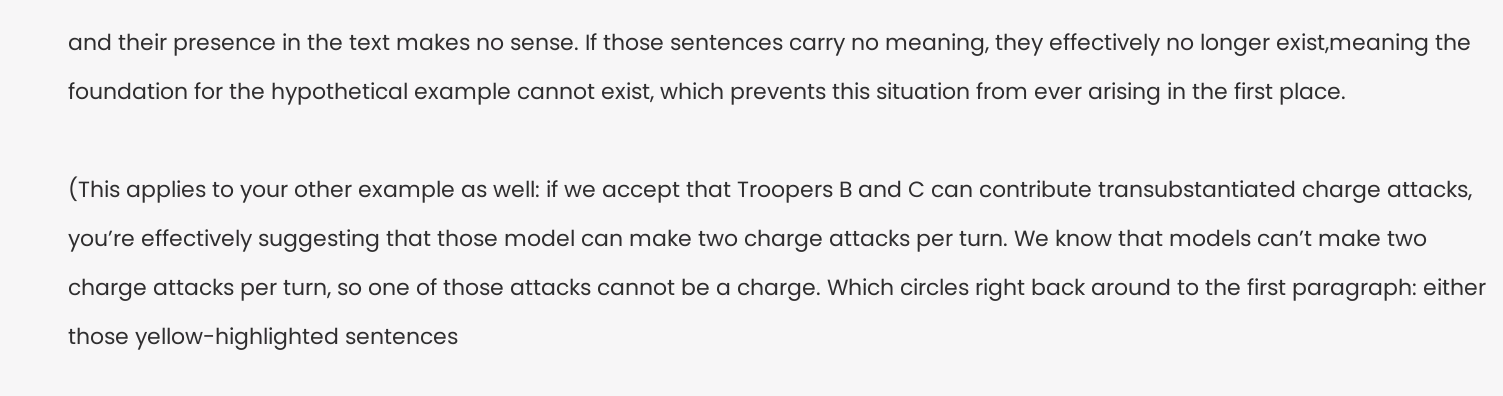and their presence in the text makes no sense. If those sentences carry no meaning, they effectively no longer exist,meaning the foundation for the hypothetical example cannot exist, which prevents this situation from ever arising in the first place.

(This applies to your other example as well: if we accept that Troopers B and C can contribute transubstantiated charge attacks, you’re effectively suggesting that those model can make two charge attacks per turn. We know that models can’t make two charge attacks per turn, so one of those attacks cannot be a charge. Which circles right back around to the first paragraph: either those yellow-highlighted sentences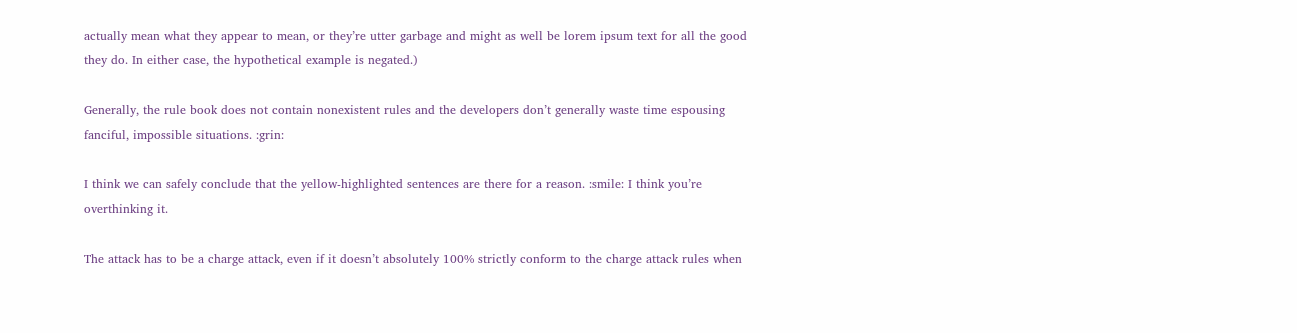actually mean what they appear to mean, or they’re utter garbage and might as well be lorem ipsum text for all the good they do. In either case, the hypothetical example is negated.)

Generally, the rule book does not contain nonexistent rules and the developers don’t generally waste time espousing fanciful, impossible situations. :grin:

I think we can safely conclude that the yellow-highlighted sentences are there for a reason. :smile: I think you’re overthinking it.

The attack has to be a charge attack, even if it doesn’t absolutely 100% strictly conform to the charge attack rules when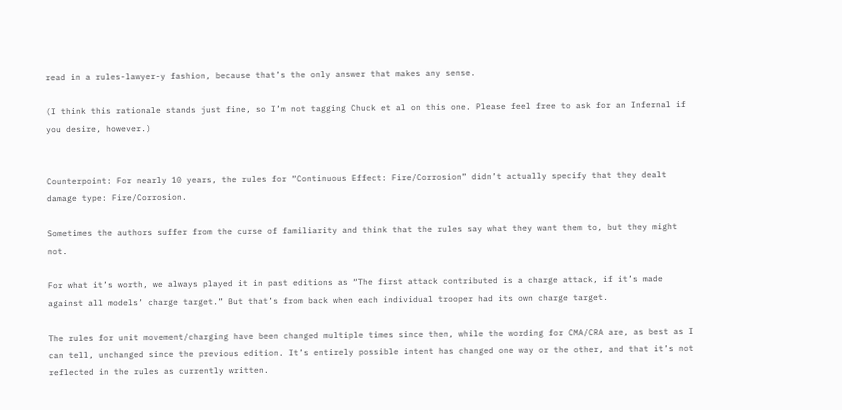read in a rules-lawyer-y fashion, because that’s the only answer that makes any sense.

(I think this rationale stands just fine, so I’m not tagging Chuck et al on this one. Please feel free to ask for an Infernal if you desire, however.)


Counterpoint: For nearly 10 years, the rules for “Continuous Effect: Fire/Corrosion” didn’t actually specify that they dealt damage type: Fire/Corrosion.

Sometimes the authors suffer from the curse of familiarity and think that the rules say what they want them to, but they might not.

For what it’s worth, we always played it in past editions as “The first attack contributed is a charge attack, if it’s made against all models’ charge target.” But that’s from back when each individual trooper had its own charge target.

The rules for unit movement/charging have been changed multiple times since then, while the wording for CMA/CRA are, as best as I can tell, unchanged since the previous edition. It’s entirely possible intent has changed one way or the other, and that it’s not reflected in the rules as currently written.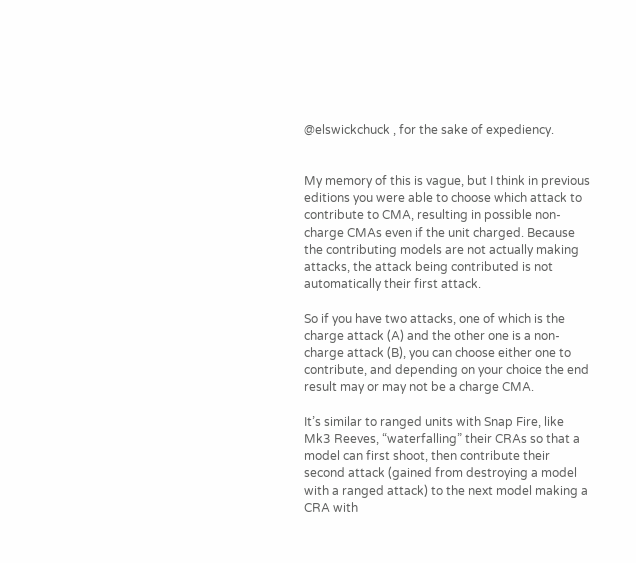@elswickchuck , for the sake of expediency.


My memory of this is vague, but I think in previous editions you were able to choose which attack to contribute to CMA, resulting in possible non-charge CMAs even if the unit charged. Because the contributing models are not actually making attacks, the attack being contributed is not automatically their first attack.

So if you have two attacks, one of which is the charge attack (A) and the other one is a non-charge attack (B), you can choose either one to contribute, and depending on your choice the end result may or may not be a charge CMA.

It’s similar to ranged units with Snap Fire, like Mk3 Reeves, “waterfalling” their CRAs so that a model can first shoot, then contribute their second attack (gained from destroying a model with a ranged attack) to the next model making a CRA with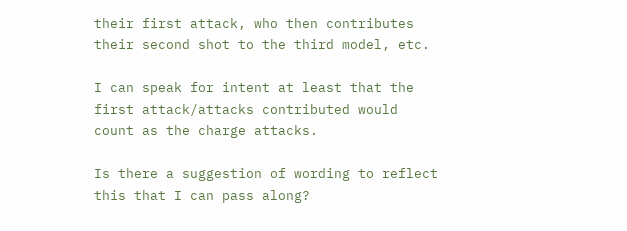their first attack, who then contributes their second shot to the third model, etc.

I can speak for intent at least that the first attack/attacks contributed would count as the charge attacks.

Is there a suggestion of wording to reflect this that I can pass along?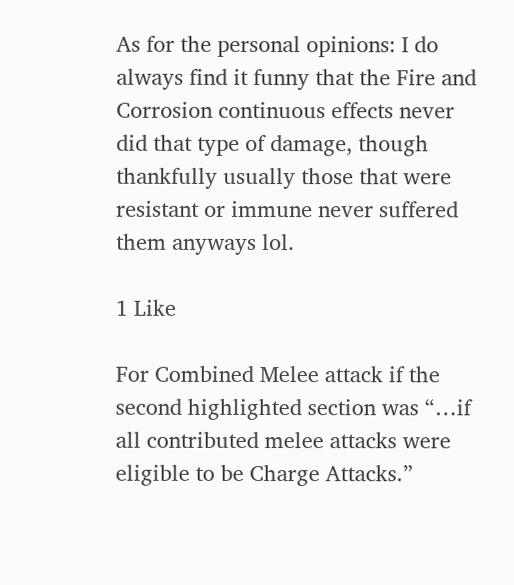As for the personal opinions: I do always find it funny that the Fire and Corrosion continuous effects never did that type of damage, though thankfully usually those that were resistant or immune never suffered them anyways lol.

1 Like

For Combined Melee attack if the second highlighted section was “…if all contributed melee attacks were eligible to be Charge Attacks.”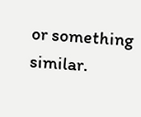or something similar.